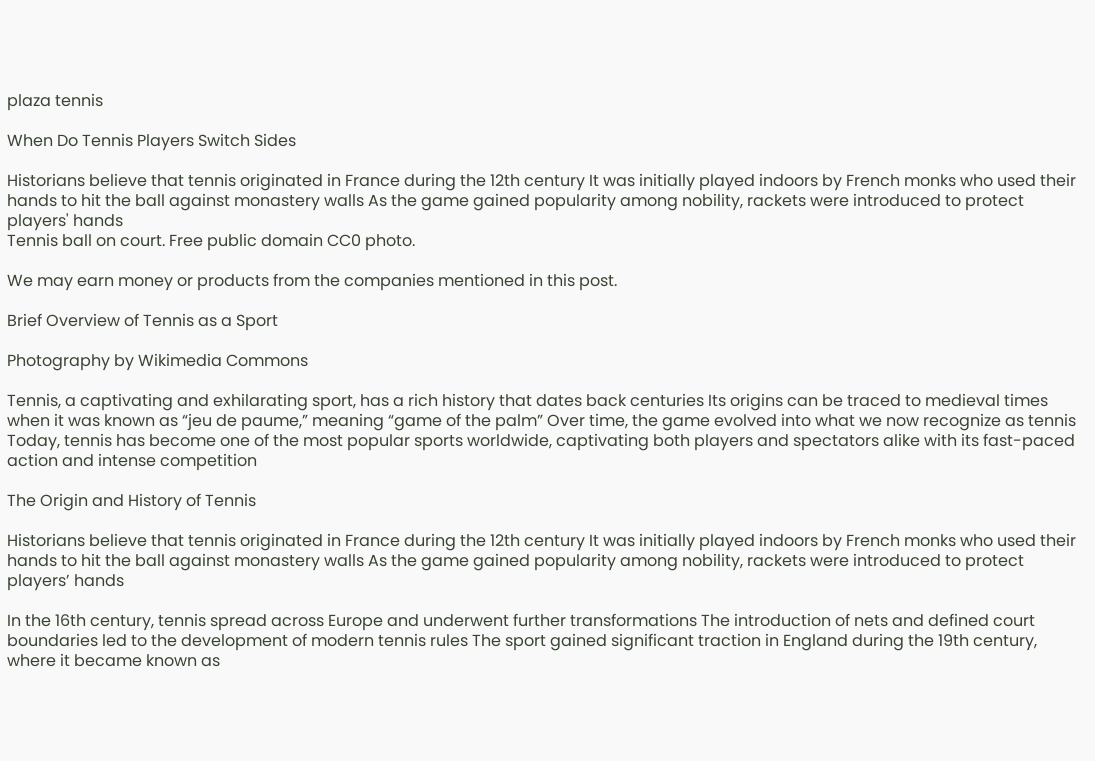plaza tennis

When Do Tennis Players Switch Sides

Historians believe that tennis originated in France during the 12th century It was initially played indoors by French monks who used their hands to hit the ball against monastery walls As the game gained popularity among nobility, rackets were introduced to protect players' hands
Tennis ball on court. Free public domain CC0 photo.

We may earn money or products from the companies mentioned in this post.

Brief Overview of Tennis as a Sport

Photography by Wikimedia Commons

Tennis, a captivating and exhilarating sport, has a rich history that dates back centuries Its origins can be traced to medieval times when it was known as “jeu de paume,” meaning “game of the palm” Over time, the game evolved into what we now recognize as tennis Today, tennis has become one of the most popular sports worldwide, captivating both players and spectators alike with its fast-paced action and intense competition

The Origin and History of Tennis

Historians believe that tennis originated in France during the 12th century It was initially played indoors by French monks who used their hands to hit the ball against monastery walls As the game gained popularity among nobility, rackets were introduced to protect players’ hands

In the 16th century, tennis spread across Europe and underwent further transformations The introduction of nets and defined court boundaries led to the development of modern tennis rules The sport gained significant traction in England during the 19th century, where it became known as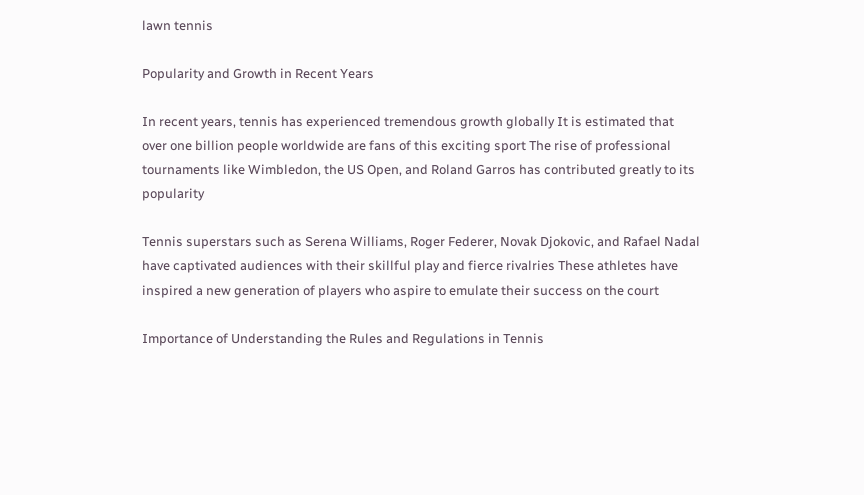lawn tennis

Popularity and Growth in Recent Years

In recent years, tennis has experienced tremendous growth globally It is estimated that over one billion people worldwide are fans of this exciting sport The rise of professional tournaments like Wimbledon, the US Open, and Roland Garros has contributed greatly to its popularity

Tennis superstars such as Serena Williams, Roger Federer, Novak Djokovic, and Rafael Nadal have captivated audiences with their skillful play and fierce rivalries These athletes have inspired a new generation of players who aspire to emulate their success on the court

Importance of Understanding the Rules and Regulations in Tennis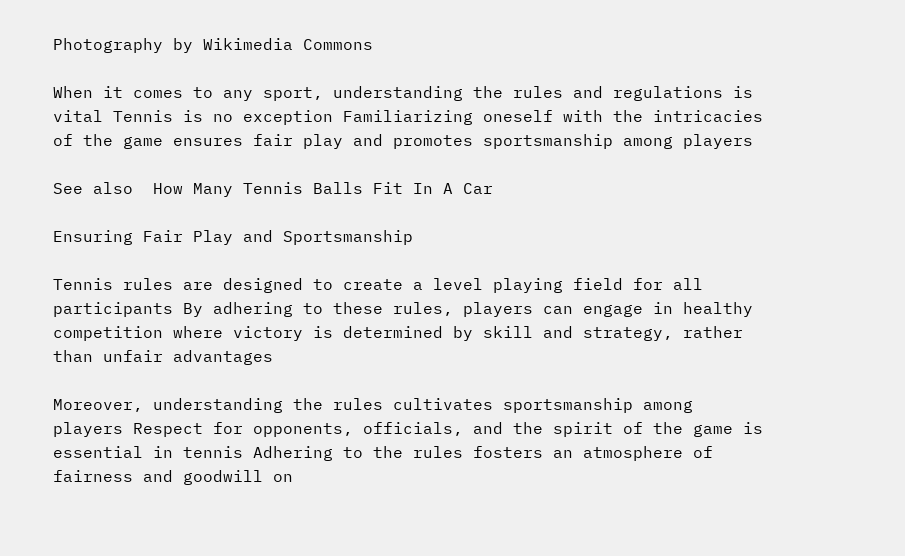Photography by Wikimedia Commons

When it comes to any sport, understanding the rules and regulations is vital Tennis is no exception Familiarizing oneself with the intricacies of the game ensures fair play and promotes sportsmanship among players

See also  How Many Tennis Balls Fit In A Car

Ensuring Fair Play and Sportsmanship

Tennis rules are designed to create a level playing field for all participants By adhering to these rules, players can engage in healthy competition where victory is determined by skill and strategy, rather than unfair advantages

Moreover, understanding the rules cultivates sportsmanship among players Respect for opponents, officials, and the spirit of the game is essential in tennis Adhering to the rules fosters an atmosphere of fairness and goodwill on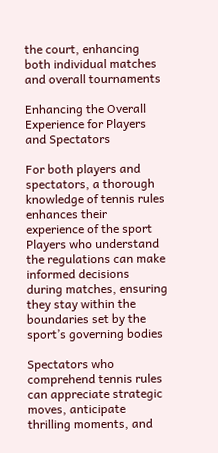the court, enhancing both individual matches and overall tournaments

Enhancing the Overall Experience for Players and Spectators

For both players and spectators, a thorough knowledge of tennis rules enhances their experience of the sport Players who understand the regulations can make informed decisions during matches, ensuring they stay within the boundaries set by the sport’s governing bodies

Spectators who comprehend tennis rules can appreciate strategic moves, anticipate thrilling moments, and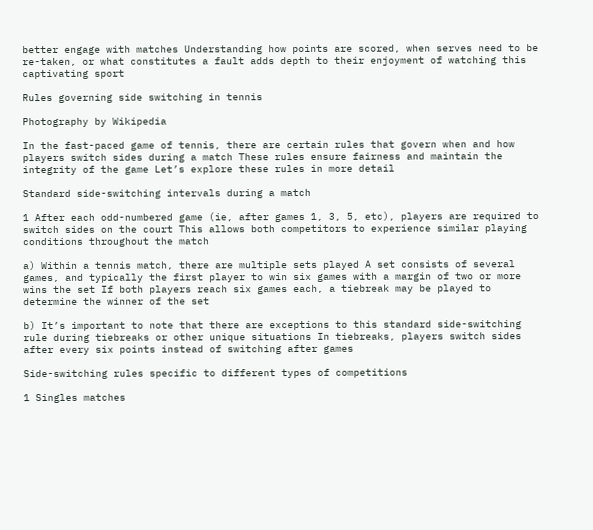better engage with matches Understanding how points are scored, when serves need to be re-taken, or what constitutes a fault adds depth to their enjoyment of watching this captivating sport

Rules governing side switching in tennis

Photography by Wikipedia

In the fast-paced game of tennis, there are certain rules that govern when and how players switch sides during a match These rules ensure fairness and maintain the integrity of the game Let’s explore these rules in more detail

Standard side-switching intervals during a match

1 After each odd-numbered game (ie, after games 1, 3, 5, etc), players are required to switch sides on the court This allows both competitors to experience similar playing conditions throughout the match

a) Within a tennis match, there are multiple sets played A set consists of several games, and typically the first player to win six games with a margin of two or more wins the set If both players reach six games each, a tiebreak may be played to determine the winner of the set

b) It’s important to note that there are exceptions to this standard side-switching rule during tiebreaks or other unique situations In tiebreaks, players switch sides after every six points instead of switching after games

Side-switching rules specific to different types of competitions

1 Singles matches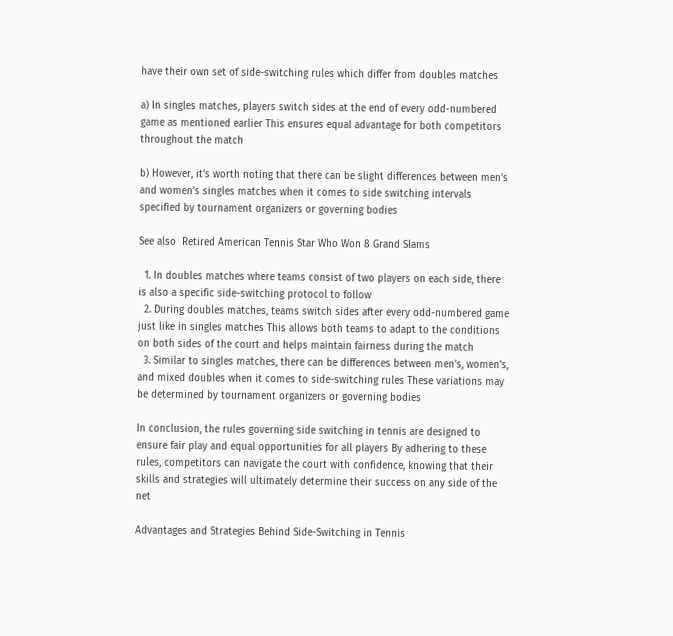have their own set of side-switching rules which differ from doubles matches

a) In singles matches, players switch sides at the end of every odd-numbered game as mentioned earlier This ensures equal advantage for both competitors throughout the match

b) However, it’s worth noting that there can be slight differences between men’s and women’s singles matches when it comes to side switching intervals specified by tournament organizers or governing bodies

See also  Retired American Tennis Star Who Won 8 Grand Slams

  1. In doubles matches where teams consist of two players on each side, there is also a specific side-switching protocol to follow
  2. During doubles matches, teams switch sides after every odd-numbered game just like in singles matches This allows both teams to adapt to the conditions on both sides of the court and helps maintain fairness during the match
  3. Similar to singles matches, there can be differences between men’s, women’s, and mixed doubles when it comes to side-switching rules These variations may be determined by tournament organizers or governing bodies

In conclusion, the rules governing side switching in tennis are designed to ensure fair play and equal opportunities for all players By adhering to these rules, competitors can navigate the court with confidence, knowing that their skills and strategies will ultimately determine their success on any side of the net

Advantages and Strategies Behind Side-Switching in Tennis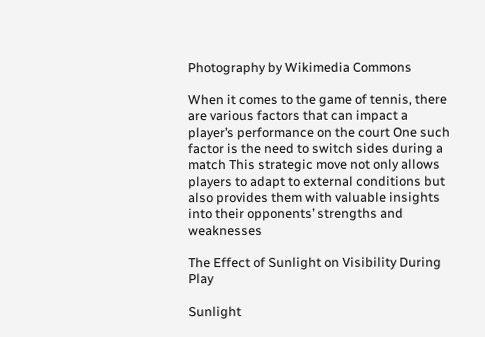Photography by Wikimedia Commons

When it comes to the game of tennis, there are various factors that can impact a player’s performance on the court One such factor is the need to switch sides during a match This strategic move not only allows players to adapt to external conditions but also provides them with valuable insights into their opponents’ strengths and weaknesses

The Effect of Sunlight on Visibility During Play

Sunlight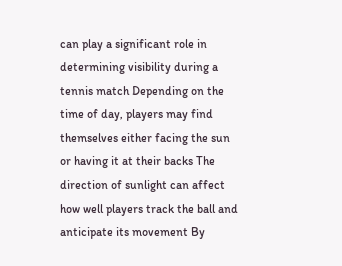can play a significant role in determining visibility during a tennis match Depending on the time of day, players may find themselves either facing the sun or having it at their backs The direction of sunlight can affect how well players track the ball and anticipate its movement By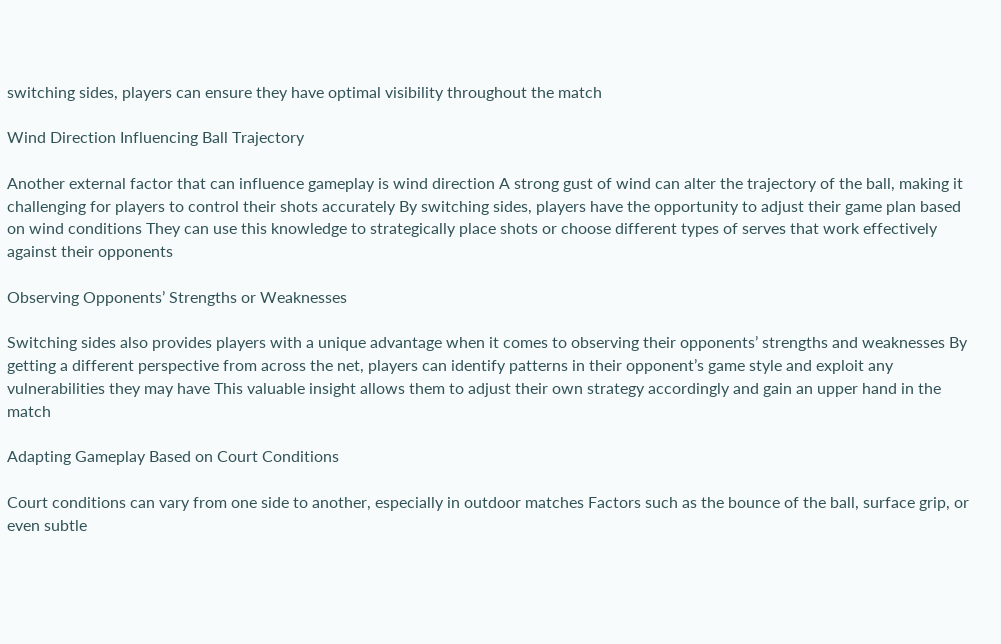switching sides, players can ensure they have optimal visibility throughout the match

Wind Direction Influencing Ball Trajectory

Another external factor that can influence gameplay is wind direction A strong gust of wind can alter the trajectory of the ball, making it challenging for players to control their shots accurately By switching sides, players have the opportunity to adjust their game plan based on wind conditions They can use this knowledge to strategically place shots or choose different types of serves that work effectively against their opponents

Observing Opponents’ Strengths or Weaknesses

Switching sides also provides players with a unique advantage when it comes to observing their opponents’ strengths and weaknesses By getting a different perspective from across the net, players can identify patterns in their opponent’s game style and exploit any vulnerabilities they may have This valuable insight allows them to adjust their own strategy accordingly and gain an upper hand in the match

Adapting Gameplay Based on Court Conditions

Court conditions can vary from one side to another, especially in outdoor matches Factors such as the bounce of the ball, surface grip, or even subtle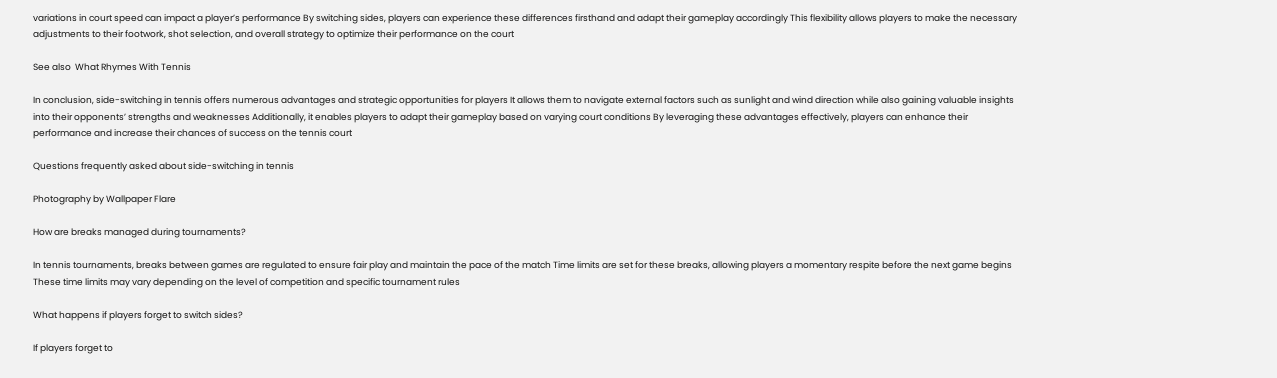variations in court speed can impact a player’s performance By switching sides, players can experience these differences firsthand and adapt their gameplay accordingly This flexibility allows players to make the necessary adjustments to their footwork, shot selection, and overall strategy to optimize their performance on the court

See also  What Rhymes With Tennis

In conclusion, side-switching in tennis offers numerous advantages and strategic opportunities for players It allows them to navigate external factors such as sunlight and wind direction while also gaining valuable insights into their opponents’ strengths and weaknesses Additionally, it enables players to adapt their gameplay based on varying court conditions By leveraging these advantages effectively, players can enhance their performance and increase their chances of success on the tennis court

Questions frequently asked about side-switching in tennis

Photography by Wallpaper Flare

How are breaks managed during tournaments?

In tennis tournaments, breaks between games are regulated to ensure fair play and maintain the pace of the match Time limits are set for these breaks, allowing players a momentary respite before the next game begins These time limits may vary depending on the level of competition and specific tournament rules

What happens if players forget to switch sides?

If players forget to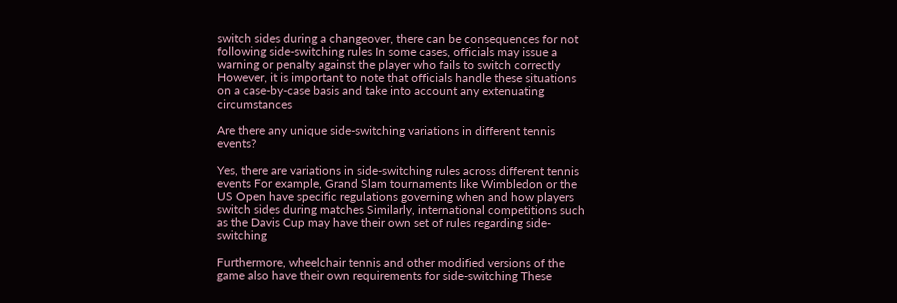switch sides during a changeover, there can be consequences for not following side-switching rules In some cases, officials may issue a warning or penalty against the player who fails to switch correctly However, it is important to note that officials handle these situations on a case-by-case basis and take into account any extenuating circumstances

Are there any unique side-switching variations in different tennis events?

Yes, there are variations in side-switching rules across different tennis events For example, Grand Slam tournaments like Wimbledon or the US Open have specific regulations governing when and how players switch sides during matches Similarly, international competitions such as the Davis Cup may have their own set of rules regarding side-switching

Furthermore, wheelchair tennis and other modified versions of the game also have their own requirements for side-switching These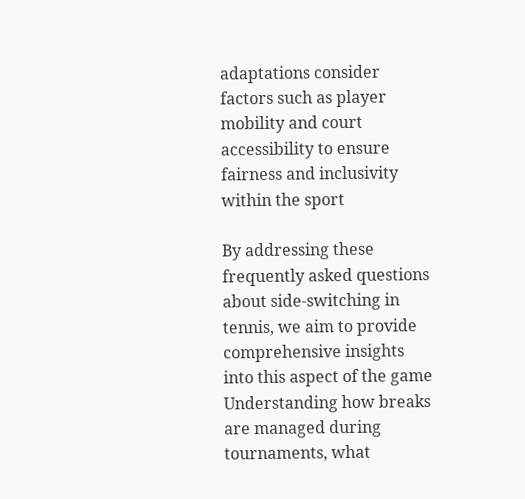adaptations consider factors such as player mobility and court accessibility to ensure fairness and inclusivity within the sport

By addressing these frequently asked questions about side-switching in tennis, we aim to provide comprehensive insights into this aspect of the game Understanding how breaks are managed during tournaments, what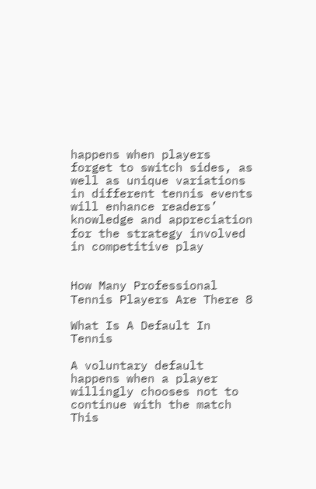happens when players forget to switch sides, as well as unique variations in different tennis events will enhance readers’ knowledge and appreciation for the strategy involved in competitive play


How Many Professional Tennis Players Are There 8

What Is A Default In Tennis

A voluntary default happens when a player willingly chooses not to continue with the match This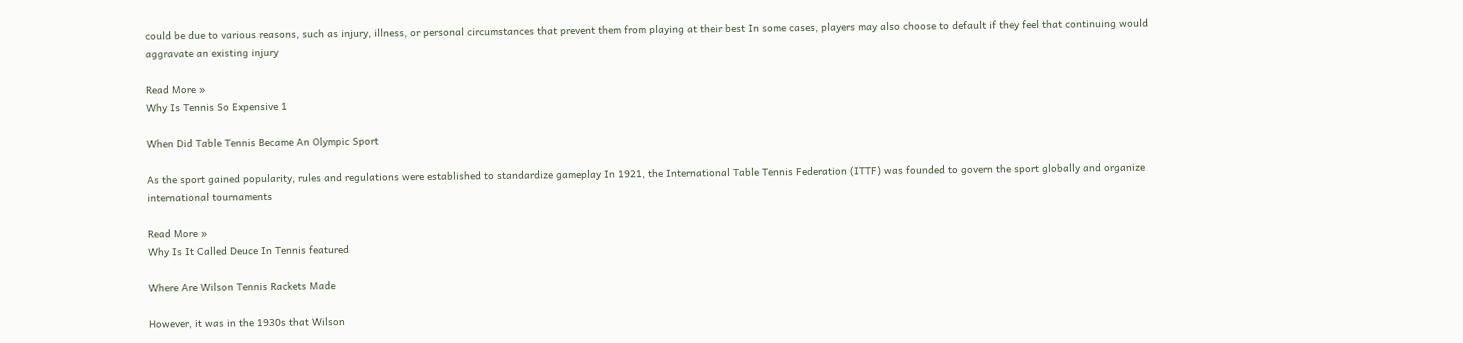could be due to various reasons, such as injury, illness, or personal circumstances that prevent them from playing at their best In some cases, players may also choose to default if they feel that continuing would aggravate an existing injury

Read More »
Why Is Tennis So Expensive 1

When Did Table Tennis Became An Olympic Sport

As the sport gained popularity, rules and regulations were established to standardize gameplay In 1921, the International Table Tennis Federation (ITTF) was founded to govern the sport globally and organize international tournaments

Read More »
Why Is It Called Deuce In Tennis featured

Where Are Wilson Tennis Rackets Made

However, it was in the 1930s that Wilson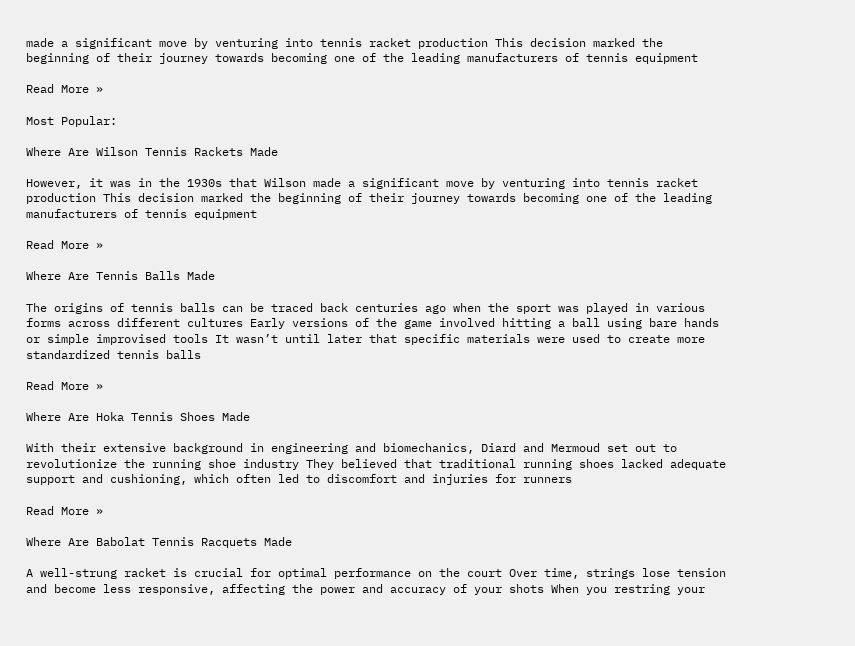made a significant move by venturing into tennis racket production This decision marked the beginning of their journey towards becoming one of the leading manufacturers of tennis equipment

Read More »

Most Popular:

Where Are Wilson Tennis Rackets Made

However, it was in the 1930s that Wilson made a significant move by venturing into tennis racket production This decision marked the beginning of their journey towards becoming one of the leading manufacturers of tennis equipment

Read More »

Where Are Tennis Balls Made

The origins of tennis balls can be traced back centuries ago when the sport was played in various forms across different cultures Early versions of the game involved hitting a ball using bare hands or simple improvised tools It wasn’t until later that specific materials were used to create more standardized tennis balls

Read More »

Where Are Hoka Tennis Shoes Made

With their extensive background in engineering and biomechanics, Diard and Mermoud set out to revolutionize the running shoe industry They believed that traditional running shoes lacked adequate support and cushioning, which often led to discomfort and injuries for runners

Read More »

Where Are Babolat Tennis Racquets Made

A well-strung racket is crucial for optimal performance on the court Over time, strings lose tension and become less responsive, affecting the power and accuracy of your shots When you restring your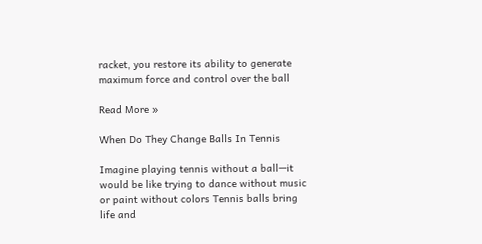racket, you restore its ability to generate maximum force and control over the ball

Read More »

When Do They Change Balls In Tennis

Imagine playing tennis without a ball—it would be like trying to dance without music or paint without colors Tennis balls bring life and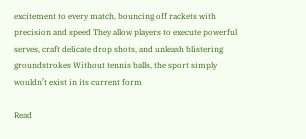excitement to every match, bouncing off rackets with precision and speed They allow players to execute powerful serves, craft delicate drop shots, and unleash blistering groundstrokes Without tennis balls, the sport simply wouldn’t exist in its current form

Read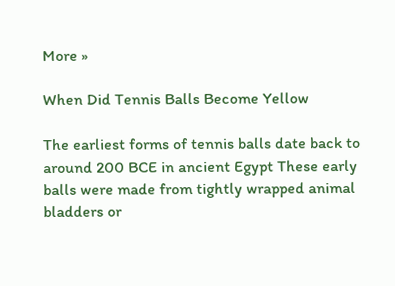More »

When Did Tennis Balls Become Yellow

The earliest forms of tennis balls date back to around 200 BCE in ancient Egypt These early balls were made from tightly wrapped animal bladders or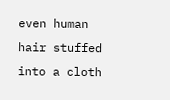even human hair stuffed into a cloth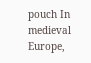pouch In medieval Europe,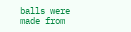balls were made from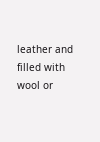leather and filled with wool or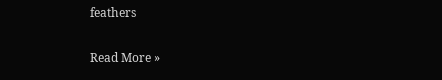feathers

Read More »